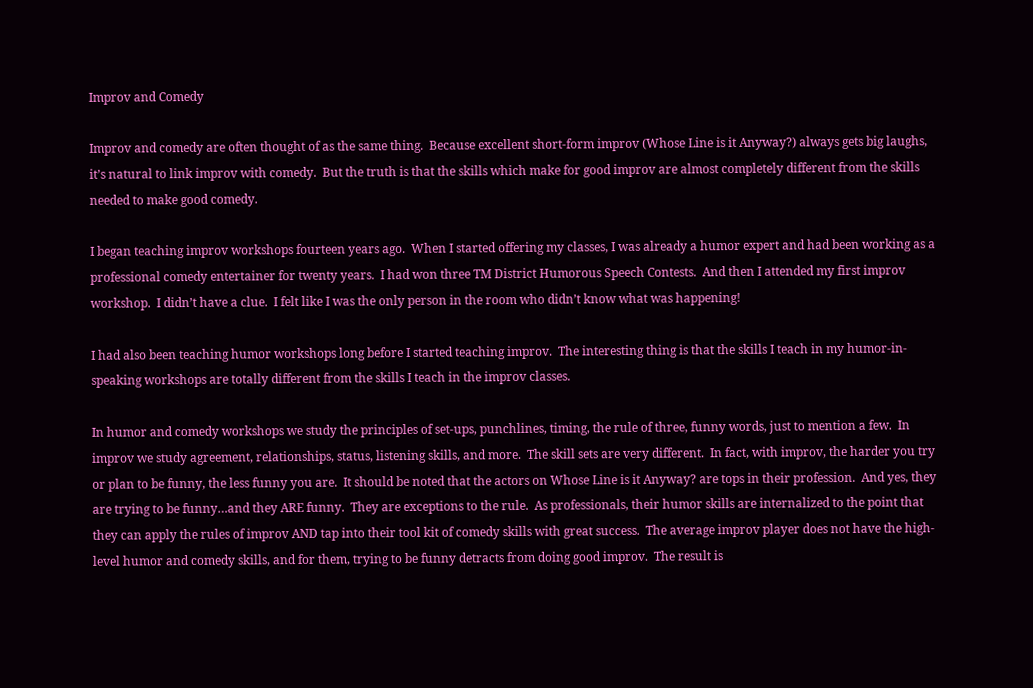Improv and Comedy

Improv and comedy are often thought of as the same thing.  Because excellent short-form improv (Whose Line is it Anyway?) always gets big laughs, it’s natural to link improv with comedy.  But the truth is that the skills which make for good improv are almost completely different from the skills needed to make good comedy.

I began teaching improv workshops fourteen years ago.  When I started offering my classes, I was already a humor expert and had been working as a professional comedy entertainer for twenty years.  I had won three TM District Humorous Speech Contests.  And then I attended my first improv workshop.  I didn’t have a clue.  I felt like I was the only person in the room who didn’t know what was happening!

I had also been teaching humor workshops long before I started teaching improv.  The interesting thing is that the skills I teach in my humor-in-speaking workshops are totally different from the skills I teach in the improv classes.

In humor and comedy workshops we study the principles of set-ups, punchlines, timing, the rule of three, funny words, just to mention a few.  In improv we study agreement, relationships, status, listening skills, and more.  The skill sets are very different.  In fact, with improv, the harder you try or plan to be funny, the less funny you are.  It should be noted that the actors on Whose Line is it Anyway? are tops in their profession.  And yes, they are trying to be funny…and they ARE funny.  They are exceptions to the rule.  As professionals, their humor skills are internalized to the point that they can apply the rules of improv AND tap into their tool kit of comedy skills with great success.  The average improv player does not have the high-level humor and comedy skills, and for them, trying to be funny detracts from doing good improv.  The result is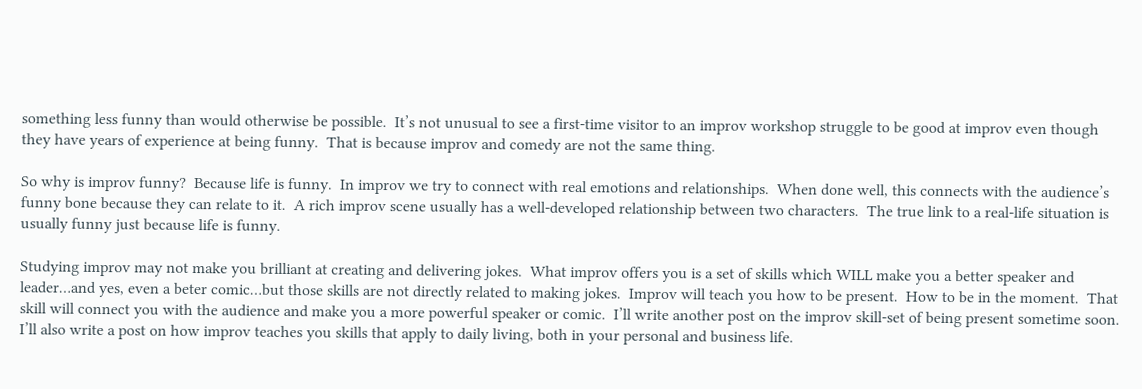something less funny than would otherwise be possible.  It’s not unusual to see a first-time visitor to an improv workshop struggle to be good at improv even though they have years of experience at being funny.  That is because improv and comedy are not the same thing.

So why is improv funny?  Because life is funny.  In improv we try to connect with real emotions and relationships.  When done well, this connects with the audience’s funny bone because they can relate to it.  A rich improv scene usually has a well-developed relationship between two characters.  The true link to a real-life situation is usually funny just because life is funny.

Studying improv may not make you brilliant at creating and delivering jokes.  What improv offers you is a set of skills which WILL make you a better speaker and leader…and yes, even a beter comic…but those skills are not directly related to making jokes.  Improv will teach you how to be present.  How to be in the moment.  That skill will connect you with the audience and make you a more powerful speaker or comic.  I’ll write another post on the improv skill-set of being present sometime soon.  I’ll also write a post on how improv teaches you skills that apply to daily living, both in your personal and business life.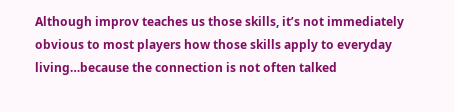Although improv teaches us those skills, it’s not immediately obvious to most players how those skills apply to everyday living…because the connection is not often talked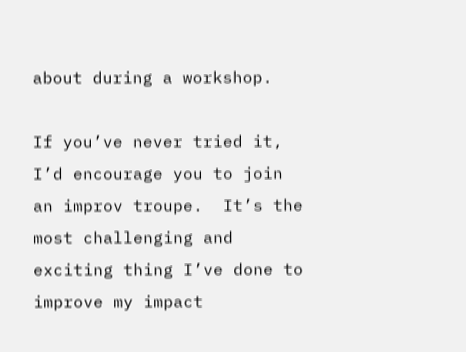about during a workshop.

If you’ve never tried it, I’d encourage you to join an improv troupe.  It’s the most challenging and exciting thing I’ve done to improve my impact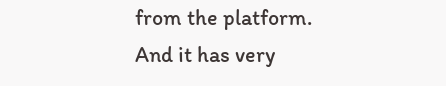from the platform.  And it has very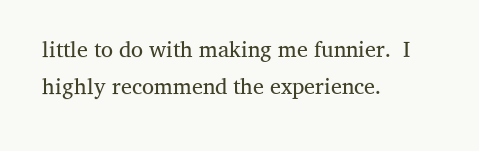little to do with making me funnier.  I highly recommend the experience.